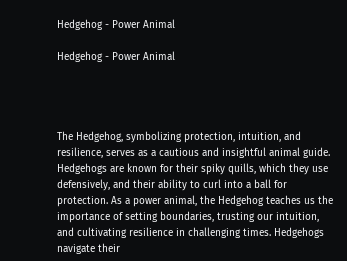Hedgehog - Power Animal

Hedgehog - Power Animal




The Hedgehog, symbolizing protection, intuition, and resilience, serves as a cautious and insightful animal guide. Hedgehogs are known for their spiky quills, which they use defensively, and their ability to curl into a ball for protection. As a power animal, the Hedgehog teaches us the importance of setting boundaries, trusting our intuition, and cultivating resilience in challenging times. Hedgehogs navigate their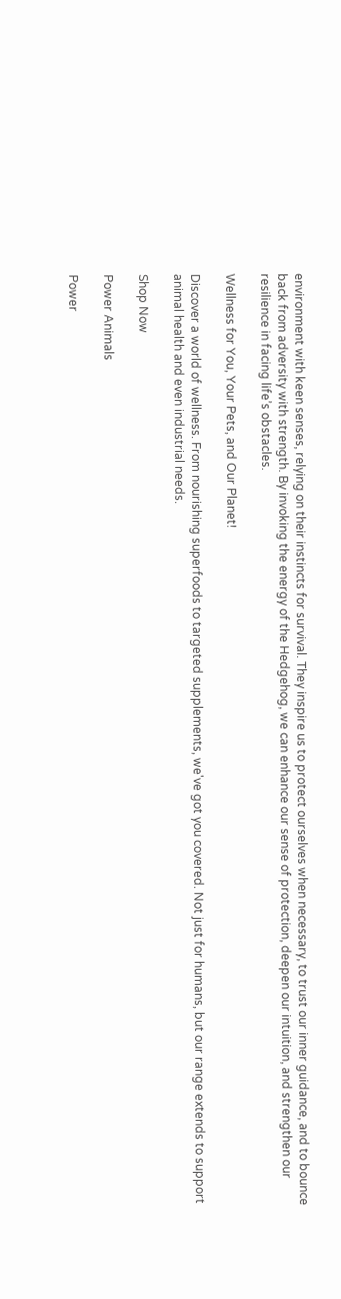environment with keen senses, relying on their instincts for survival. They inspire us to protect ourselves when necessary, to trust our inner guidance, and to bounce back from adversity with strength. By invoking the energy of the Hedgehog, we can enhance our sense of protection, deepen our intuition, and strengthen our resilience in facing life’s obstacles.

Wellness for You, Your Pets, and Our Planet!

Discover a world of wellness. From nourishing superfoods to targeted supplements, we've got you covered. Not just for humans, but our range extends to support animal health and even industrial needs.

Shop Now

Power Animals

Power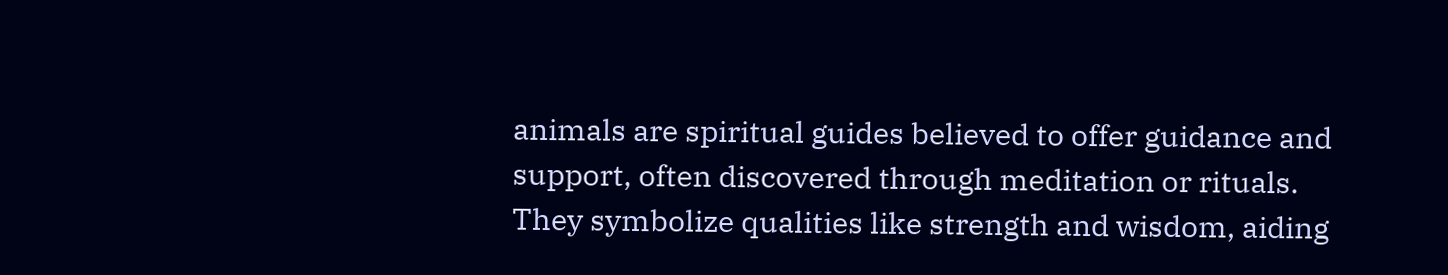animals are spiritual guides believed to offer guidance and support, often discovered through meditation or rituals. They symbolize qualities like strength and wisdom, aiding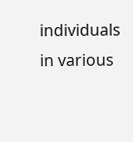individuals in various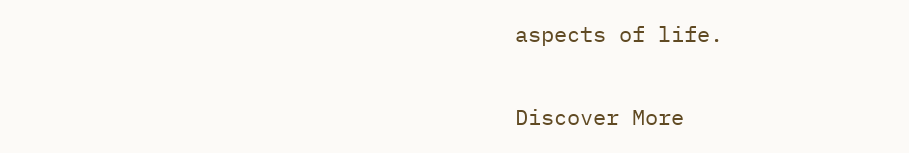aspects of life.

Discover More